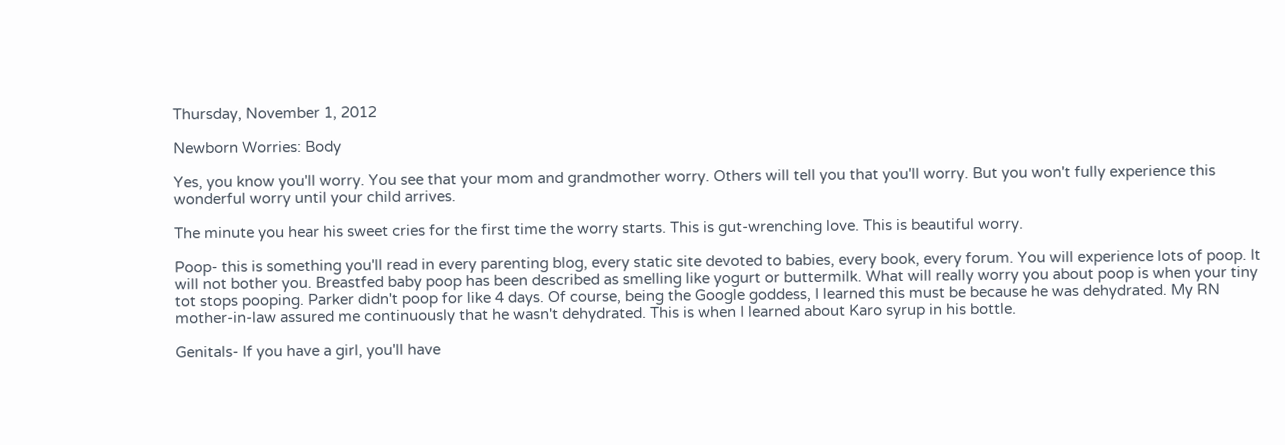Thursday, November 1, 2012

Newborn Worries: Body

Yes, you know you'll worry. You see that your mom and grandmother worry. Others will tell you that you'll worry. But you won't fully experience this wonderful worry until your child arrives.

The minute you hear his sweet cries for the first time the worry starts. This is gut-wrenching love. This is beautiful worry.

Poop- this is something you'll read in every parenting blog, every static site devoted to babies, every book, every forum. You will experience lots of poop. It will not bother you. Breastfed baby poop has been described as smelling like yogurt or buttermilk. What will really worry you about poop is when your tiny tot stops pooping. Parker didn't poop for like 4 days. Of course, being the Google goddess, I learned this must be because he was dehydrated. My RN mother-in-law assured me continuously that he wasn't dehydrated. This is when I learned about Karo syrup in his bottle.

Genitals- If you have a girl, you'll have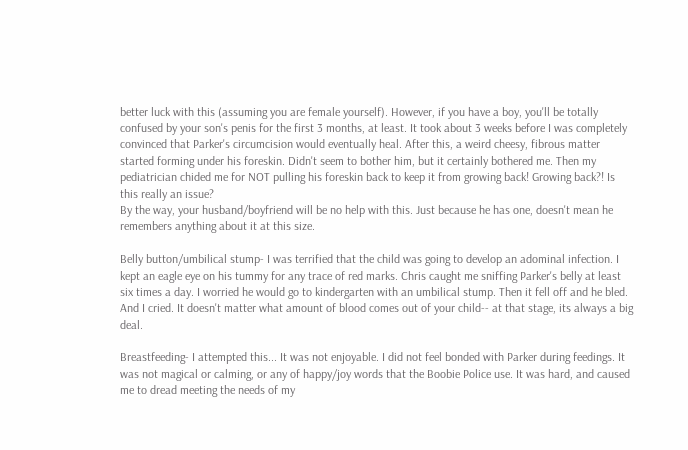better luck with this (assuming you are female yourself). However, if you have a boy, you'll be totally confused by your son's penis for the first 3 months, at least. It took about 3 weeks before I was completely convinced that Parker's circumcision would eventually heal. After this, a weird cheesy, fibrous matter started forming under his foreskin. Didn't seem to bother him, but it certainly bothered me. Then my pediatrician chided me for NOT pulling his foreskin back to keep it from growing back! Growing back?! Is this really an issue?
By the way, your husband/boyfriend will be no help with this. Just because he has one, doesn't mean he remembers anything about it at this size.

Belly button/umbilical stump- I was terrified that the child was going to develop an adominal infection. I kept an eagle eye on his tummy for any trace of red marks. Chris caught me sniffing Parker's belly at least six times a day. I worried he would go to kindergarten with an umbilical stump. Then it fell off and he bled. And I cried. It doesn't matter what amount of blood comes out of your child-- at that stage, its always a big deal.

Breastfeeding- I attempted this... It was not enjoyable. I did not feel bonded with Parker during feedings. It was not magical or calming, or any of happy/joy words that the Boobie Police use. It was hard, and caused me to dread meeting the needs of my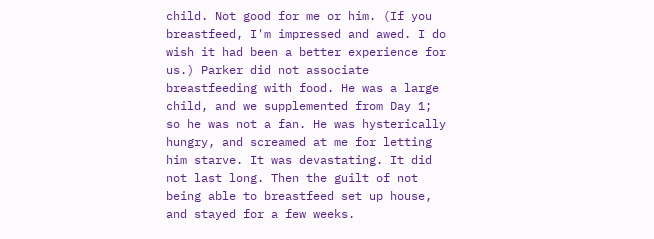child. Not good for me or him. (If you breastfeed, I'm impressed and awed. I do wish it had been a better experience for us.) Parker did not associate breastfeeding with food. He was a large child, and we supplemented from Day 1; so he was not a fan. He was hysterically hungry, and screamed at me for letting him starve. It was devastating. It did not last long. Then the guilt of not being able to breastfeed set up house, and stayed for a few weeks.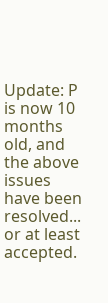Update: P is now 10 months old, and the above issues have been resolved... or at least accepted.